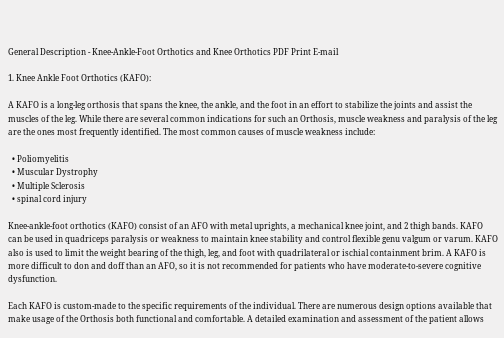General Description - Knee-Ankle-Foot Orthotics and Knee Orthotics PDF Print E-mail

1. Knee Ankle Foot Orthotics (KAFO):

A KAFO is a long-leg orthosis that spans the knee, the ankle, and the foot in an effort to stabilize the joints and assist the muscles of the leg. While there are several common indications for such an Orthosis, muscle weakness and paralysis of the leg are the ones most frequently identified. The most common causes of muscle weakness include:

  • Poliomyelitis
  • Muscular Dystrophy
  • Multiple Sclerosis
  • spinal cord injury

Knee-ankle-foot orthotics (KAFO) consist of an AFO with metal uprights, a mechanical knee joint, and 2 thigh bands. KAFO can be used in quadriceps paralysis or weakness to maintain knee stability and control flexible genu valgum or varum. KAFO also is used to limit the weight bearing of the thigh, leg, and foot with quadrilateral or ischial containment brim. A KAFO is more difficult to don and doff than an AFO, so it is not recommended for patients who have moderate-to-severe cognitive dysfunction.

Each KAFO is custom-made to the specific requirements of the individual. There are numerous design options available that make usage of the Orthosis both functional and comfortable. A detailed examination and assessment of the patient allows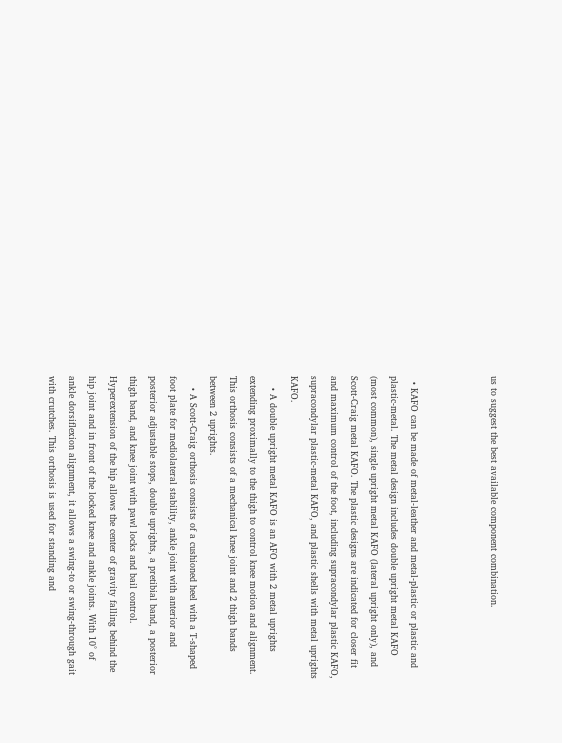us to suggest the best available component combination.



  • KAFO can be made of metal-leather and metal-plastic or plastic and plastic-metal. The metal design includes double upright metal KAFO (most common), single upright metal KAFO (lateral upright only), and Scott-Craig metal KAFO. The plastic designs are indicated for closer fit and maximum control of the foot, including supracondylar plastic KAFO, supracondylar plastic-metal KAFO, and plastic shells with metal uprights KAFO.
    • A double upright metal KAFO is an AFO with 2 metal uprights extending proximally to the thigh to control knee motion and alignment. This orthosis consists of a mechanical knee joint and 2 thigh bands between 2 uprights.
    • A Scott-Craig orthosis consists of a cushioned heel with a T-shaped foot plate for mediolateral stability, ankle joint with anterior and posterior adjustable stops, double uprights, a pretibial band, a posterior thigh band, and knee joint with pawl locks and bail control. Hyperextension of the hip allows the center of gravity falling behind the hip joint and in front of the locked knee and ankle joints. With 10° of ankle dorsiflexion alignment, it allows a swing-to or swing-through gait with crutches. This orthosis is used for standing and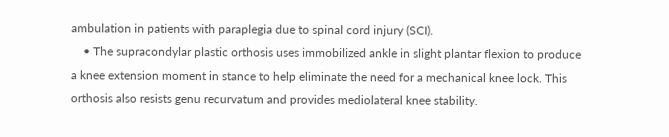ambulation in patients with paraplegia due to spinal cord injury (SCI).
    • The supracondylar plastic orthosis uses immobilized ankle in slight plantar flexion to produce a knee extension moment in stance to help eliminate the need for a mechanical knee lock. This orthosis also resists genu recurvatum and provides mediolateral knee stability.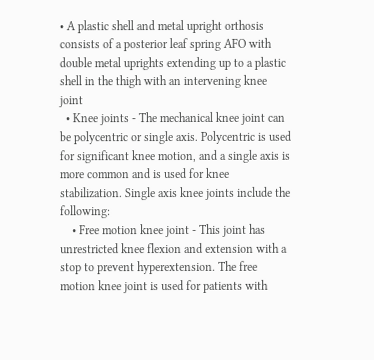• A plastic shell and metal upright orthosis consists of a posterior leaf spring AFO with double metal uprights extending up to a plastic shell in the thigh with an intervening knee joint
  • Knee joints - The mechanical knee joint can be polycentric or single axis. Polycentric is used for significant knee motion, and a single axis is more common and is used for knee stabilization. Single axis knee joints include the following:
    • Free motion knee joint - This joint has unrestricted knee flexion and extension with a stop to prevent hyperextension. The free motion knee joint is used for patients with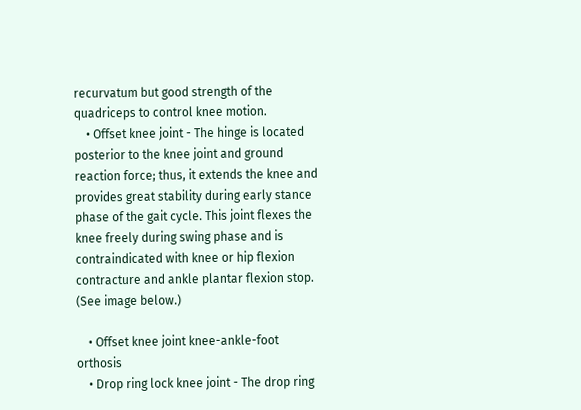recurvatum but good strength of the quadriceps to control knee motion.
    • Offset knee joint - The hinge is located posterior to the knee joint and ground reaction force; thus, it extends the knee and provides great stability during early stance phase of the gait cycle. This joint flexes the knee freely during swing phase and is contraindicated with knee or hip flexion contracture and ankle plantar flexion stop. (See image below.)

    • Offset knee joint knee-ankle-foot orthosis
    • Drop ring lock knee joint - The drop ring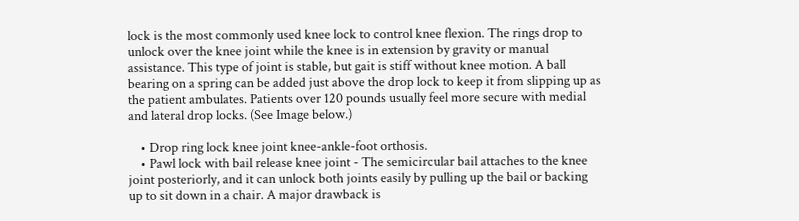lock is the most commonly used knee lock to control knee flexion. The rings drop to unlock over the knee joint while the knee is in extension by gravity or manual assistance. This type of joint is stable, but gait is stiff without knee motion. A ball bearing on a spring can be added just above the drop lock to keep it from slipping up as the patient ambulates. Patients over 120 pounds usually feel more secure with medial and lateral drop locks. (See Image below.)

    • Drop ring lock knee joint knee-ankle-foot orthosis.
    • Pawl lock with bail release knee joint - The semicircular bail attaches to the knee joint posteriorly, and it can unlock both joints easily by pulling up the bail or backing up to sit down in a chair. A major drawback is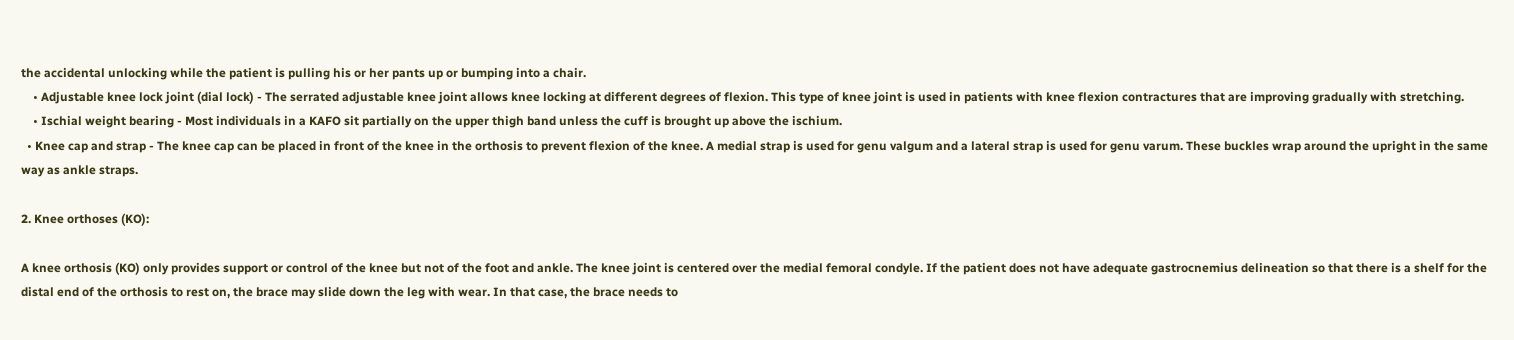the accidental unlocking while the patient is pulling his or her pants up or bumping into a chair.
    • Adjustable knee lock joint (dial lock) - The serrated adjustable knee joint allows knee locking at different degrees of flexion. This type of knee joint is used in patients with knee flexion contractures that are improving gradually with stretching.
    • Ischial weight bearing - Most individuals in a KAFO sit partially on the upper thigh band unless the cuff is brought up above the ischium.
  • Knee cap and strap - The knee cap can be placed in front of the knee in the orthosis to prevent flexion of the knee. A medial strap is used for genu valgum and a lateral strap is used for genu varum. These buckles wrap around the upright in the same way as ankle straps.

2. Knee orthoses (KO):

A knee orthosis (KO) only provides support or control of the knee but not of the foot and ankle. The knee joint is centered over the medial femoral condyle. If the patient does not have adequate gastrocnemius delineation so that there is a shelf for the distal end of the orthosis to rest on, the brace may slide down the leg with wear. In that case, the brace needs to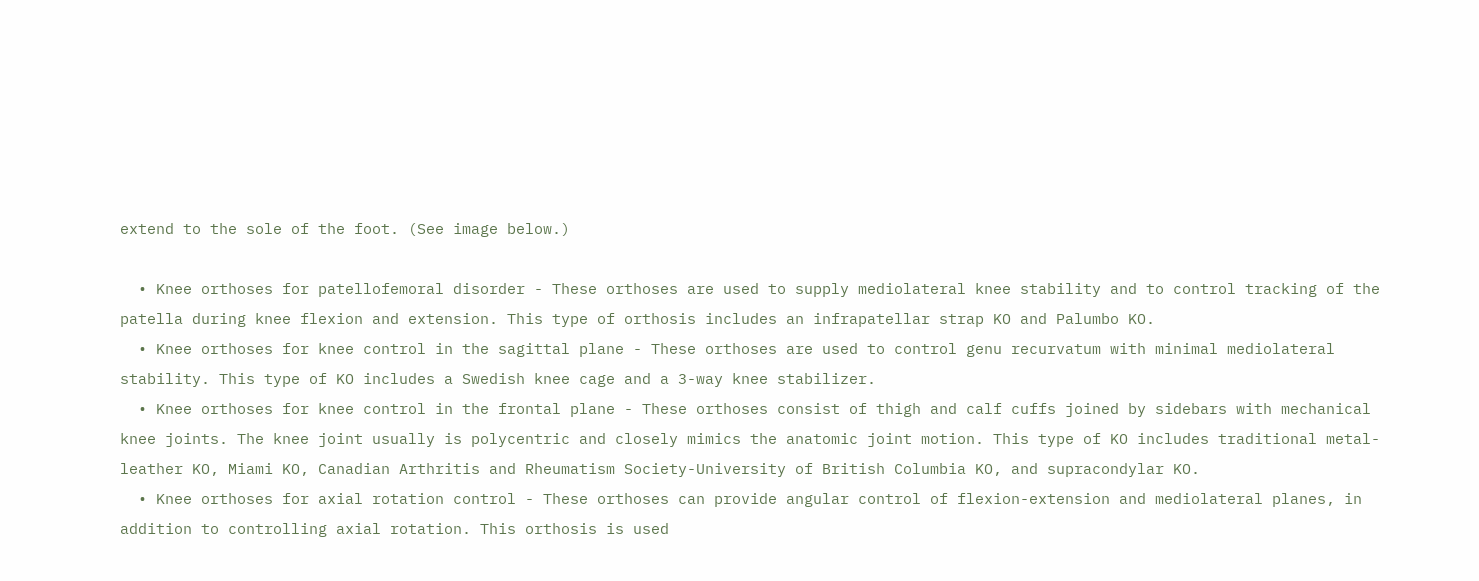extend to the sole of the foot. (See image below.)

  • Knee orthoses for patellofemoral disorder - These orthoses are used to supply mediolateral knee stability and to control tracking of the patella during knee flexion and extension. This type of orthosis includes an infrapatellar strap KO and Palumbo KO.
  • Knee orthoses for knee control in the sagittal plane - These orthoses are used to control genu recurvatum with minimal mediolateral stability. This type of KO includes a Swedish knee cage and a 3-way knee stabilizer.
  • Knee orthoses for knee control in the frontal plane - These orthoses consist of thigh and calf cuffs joined by sidebars with mechanical knee joints. The knee joint usually is polycentric and closely mimics the anatomic joint motion. This type of KO includes traditional metal-leather KO, Miami KO, Canadian Arthritis and Rheumatism Society-University of British Columbia KO, and supracondylar KO.
  • Knee orthoses for axial rotation control - These orthoses can provide angular control of flexion-extension and mediolateral planes, in addition to controlling axial rotation. This orthosis is used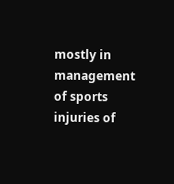mostly in management of sports injuries of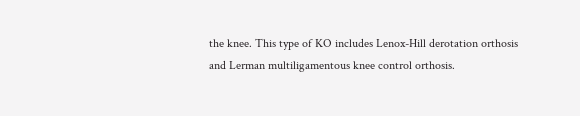the knee. This type of KO includes Lenox-Hill derotation orthosis and Lerman multiligamentous knee control orthosis.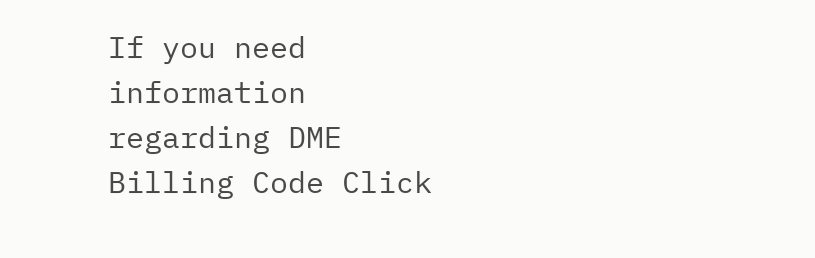If you need information regarding DME Billing Code Click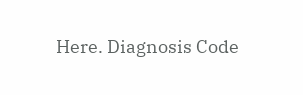Here. Diagnosis Code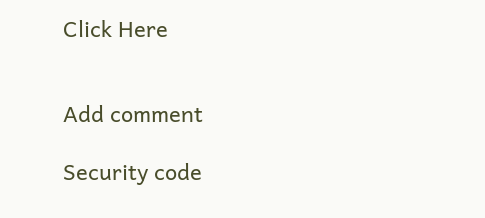Click Here


Add comment

Security code